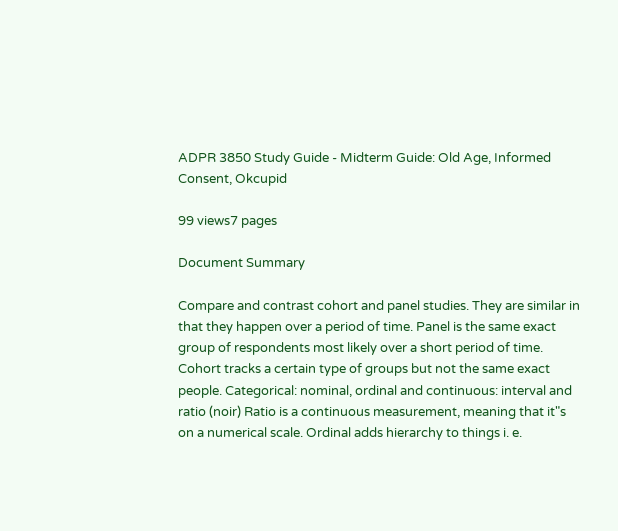ADPR 3850 Study Guide - Midterm Guide: Old Age, Informed Consent, Okcupid

99 views7 pages

Document Summary

Compare and contrast cohort and panel studies. They are similar in that they happen over a period of time. Panel is the same exact group of respondents most likely over a short period of time. Cohort tracks a certain type of groups but not the same exact people. Categorical: nominal, ordinal and continuous: interval and ratio (noir) Ratio is a continuous measurement, meaning that it"s on a numerical scale. Ordinal adds hierarchy to things i. e.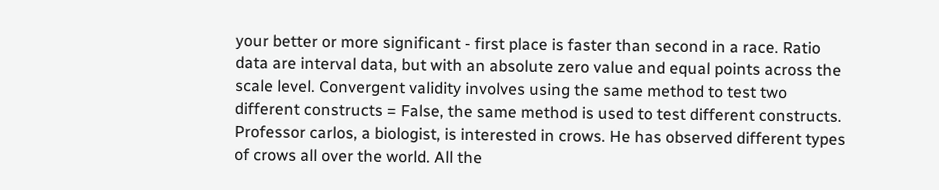your better or more significant - first place is faster than second in a race. Ratio data are interval data, but with an absolute zero value and equal points across the scale level. Convergent validity involves using the same method to test two different constructs = False, the same method is used to test different constructs. Professor carlos, a biologist, is interested in crows. He has observed different types of crows all over the world. All the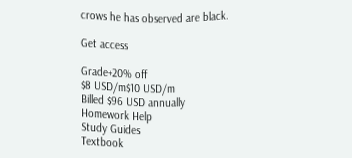crows he has observed are black.

Get access

Grade+20% off
$8 USD/m$10 USD/m
Billed $96 USD annually
Homework Help
Study Guides
Textbook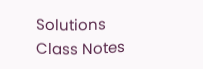Solutions
Class Notes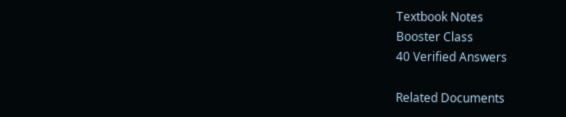Textbook Notes
Booster Class
40 Verified Answers

Related Documents